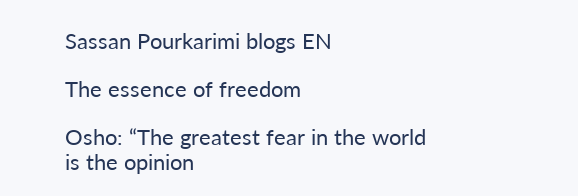Sassan Pourkarimi blogs EN

The essence of freedom

Osho: “The greatest fear in the world is the opinion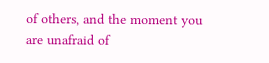of others, and the moment you are unafraid of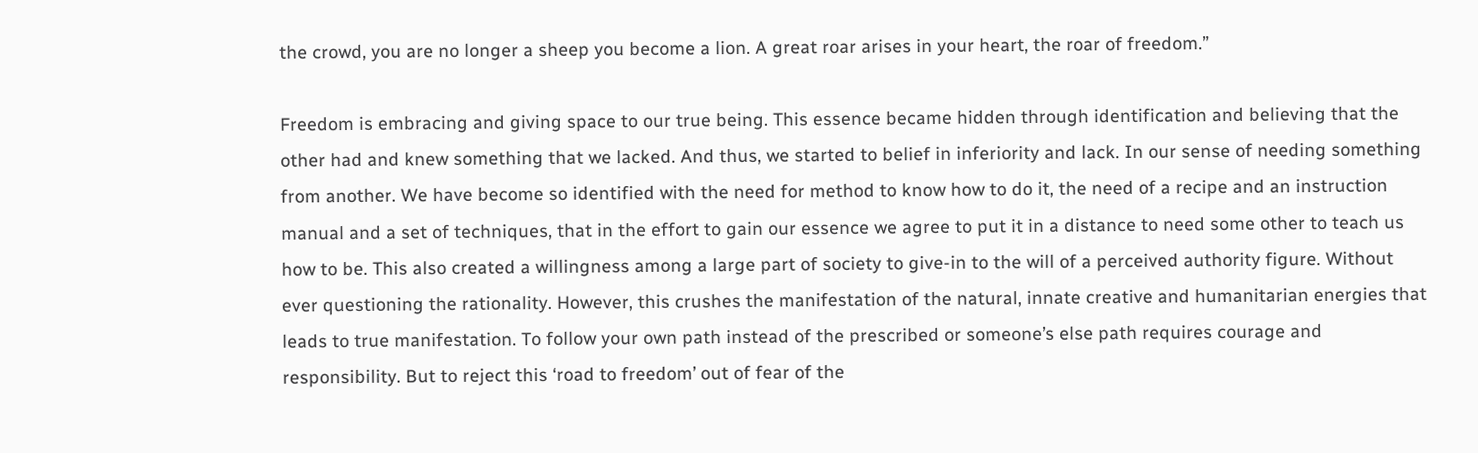the crowd, you are no longer a sheep you become a lion. A great roar arises in your heart, the roar of freedom.”

Freedom is embracing and giving space to our true being. This essence became hidden through identification and believing that the other had and knew something that we lacked. And thus, we started to belief in inferiority and lack. In our sense of needing something from another. We have become so identified with the need for method to know how to do it, the need of a recipe and an instruction manual and a set of techniques, that in the effort to gain our essence we agree to put it in a distance to need some other to teach us how to be. This also created a willingness among a large part of society to give-in to the will of a perceived authority figure. Without ever questioning the rationality. However, this crushes the manifestation of the natural, innate creative and humanitarian energies that leads to true manifestation. To follow your own path instead of the prescribed or someone’s else path requires courage and responsibility. But to reject this ‘road to freedom’ out of fear of the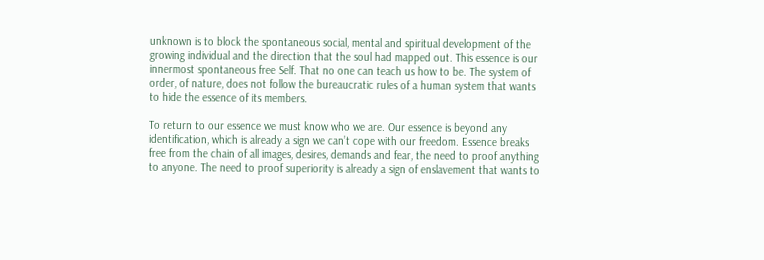unknown is to block the spontaneous social, mental and spiritual development of the growing individual and the direction that the soul had mapped out. This essence is our innermost spontaneous free Self. That no one can teach us how to be. The system of order, of nature, does not follow the bureaucratic rules of a human system that wants to hide the essence of its members.

To return to our essence we must know who we are. Our essence is beyond any identification, which is already a sign we can’t cope with our freedom. Essence breaks free from the chain of all images, desires, demands and fear, the need to proof anything to anyone. The need to proof superiority is already a sign of enslavement that wants to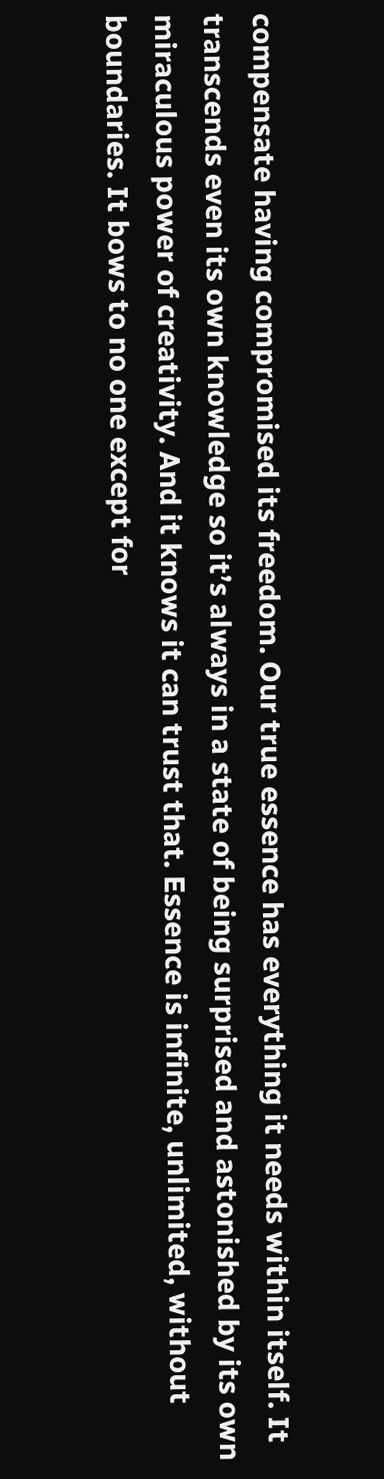compensate having compromised its freedom. Our true essence has everything it needs within itself. It transcends even its own knowledge so it’s always in a state of being surprised and astonished by its own miraculous power of creativity. And it knows it can trust that. Essence is infinite, unlimited, without boundaries. It bows to no one except for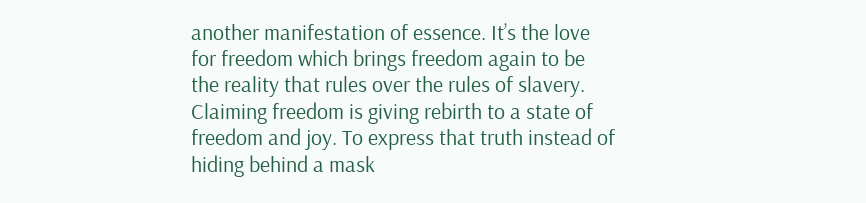another manifestation of essence. It’s the love for freedom which brings freedom again to be the reality that rules over the rules of slavery. Claiming freedom is giving rebirth to a state of freedom and joy. To express that truth instead of hiding behind a mask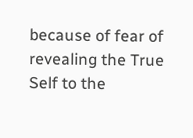because of fear of revealing the True Self to the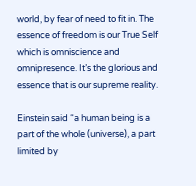world, by fear of need to fit in. The essence of freedom is our True Self which is omniscience and omnipresence. It’s the glorious and essence that is our supreme reality.

Einstein said “a human being is a part of the whole (universe), a part limited by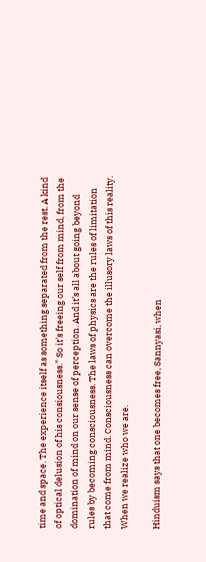time and space. The experience itself as something separated from the rest. A kind of optical delusion of his consiousness.” So it’s freeing our self from mind, from the domination of mind on our sense of perception. And it’s all about going beyond rules by becoming consciousness. The laws of physics are the rules of limitation that come from mind. Consciousness can overcome the illusory laws of this reality. When we realize who we are.

Hinduism says that one becomes free, Sannyasi, when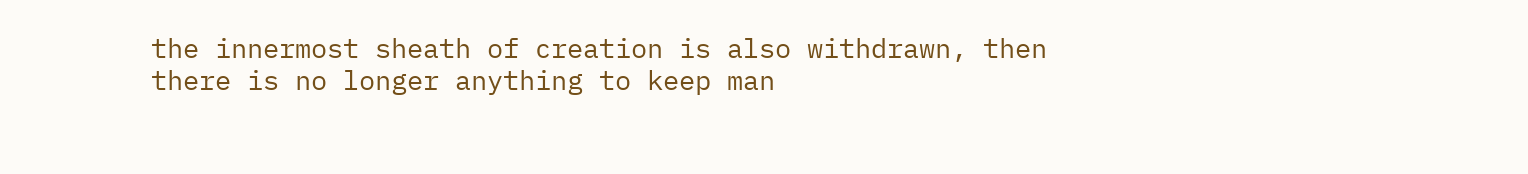the innermost sheath of creation is also withdrawn, then there is no longer anything to keep man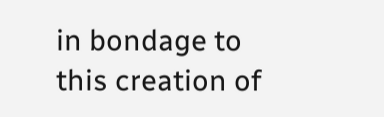in bondage to this creation of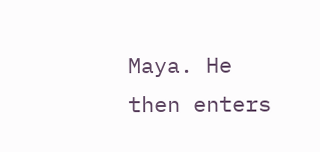Maya. He then enters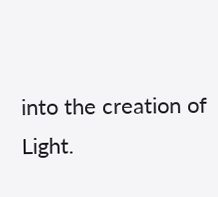into the creation of Light.